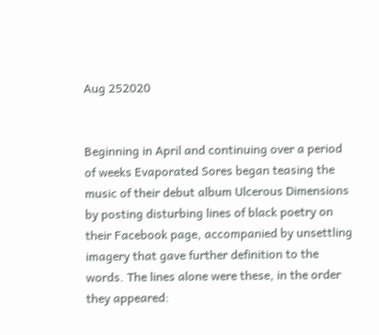Aug 252020


Beginning in April and continuing over a period of weeks Evaporated Sores began teasing the music of their debut album Ulcerous Dimensions by posting disturbing lines of black poetry on their Facebook page, accompanied by unsettling imagery that gave further definition to the words. The lines alone were these, in the order they appeared: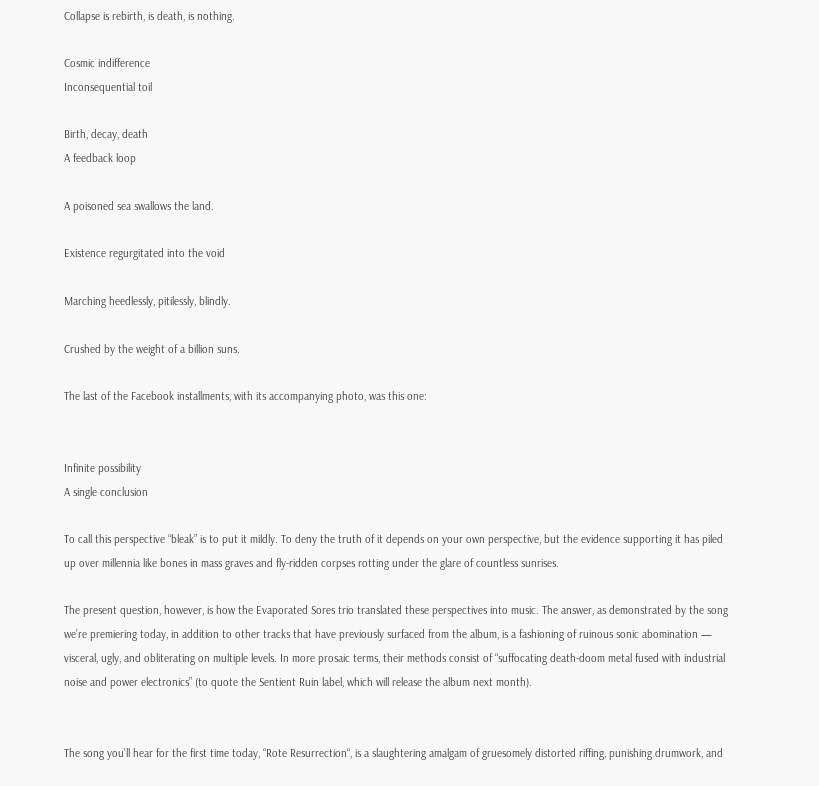Collapse is rebirth, is death, is nothing.

Cosmic indifference
Inconsequential toil

Birth, decay, death
A feedback loop

A poisoned sea swallows the land.

Existence regurgitated into the void

Marching heedlessly, pitilessly, blindly.

Crushed by the weight of a billion suns.

The last of the Facebook installments, with its accompanying photo, was this one:


Infinite possibility
A single conclusion

To call this perspective “bleak” is to put it mildly. To deny the truth of it depends on your own perspective, but the evidence supporting it has piled up over millennia like bones in mass graves and fly-ridden corpses rotting under the glare of countless sunrises.

The present question, however, is how the Evaporated Sores trio translated these perspectives into music. The answer, as demonstrated by the song we’re premiering today, in addition to other tracks that have previously surfaced from the album, is a fashioning of ruinous sonic abomination — visceral, ugly, and obliterating on multiple levels. In more prosaic terms, their methods consist of “suffocating death-doom metal fused with industrial noise and power electronics” (to quote the Sentient Ruin label, which will release the album next month).


The song you’ll hear for the first time today, “Rote Resurrection“, is a slaughtering amalgam of gruesomely distorted riffing, punishing drumwork, and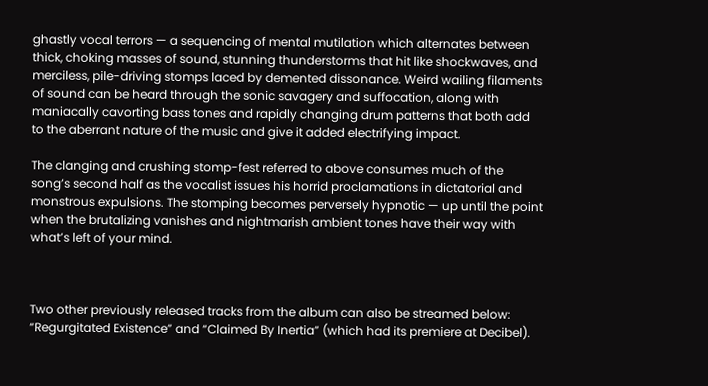ghastly vocal terrors — a sequencing of mental mutilation which alternates between thick, choking masses of sound, stunning thunderstorms that hit like shockwaves, and merciless, pile-driving stomps laced by demented dissonance. Weird wailing filaments of sound can be heard through the sonic savagery and suffocation, along with maniacally cavorting bass tones and rapidly changing drum patterns that both add to the aberrant nature of the music and give it added electrifying impact.

The clanging and crushing stomp-fest referred to above consumes much of the song’s second half as the vocalist issues his horrid proclamations in dictatorial and monstrous expulsions. The stomping becomes perversely hypnotic — up until the point when the brutalizing vanishes and nightmarish ambient tones have their way with what’s left of your mind.



Two other previously released tracks from the album can also be streamed below: “Regurgitated Existence” and “Claimed By Inertia” (which had its premiere at Decibel).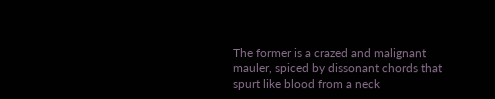The former is a crazed and malignant mauler, spiced by dissonant chords that spurt like blood from a neck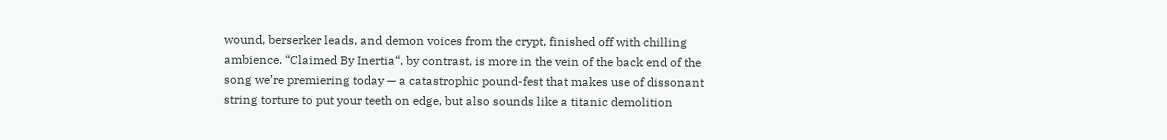wound, berserker leads, and demon voices from the crypt, finished off with chilling ambience. “Claimed By Inertia“, by contrast, is more in the vein of the back end of the song we’re premiering today — a catastrophic pound-fest that makes use of dissonant string torture to put your teeth on edge, but also sounds like a titanic demolition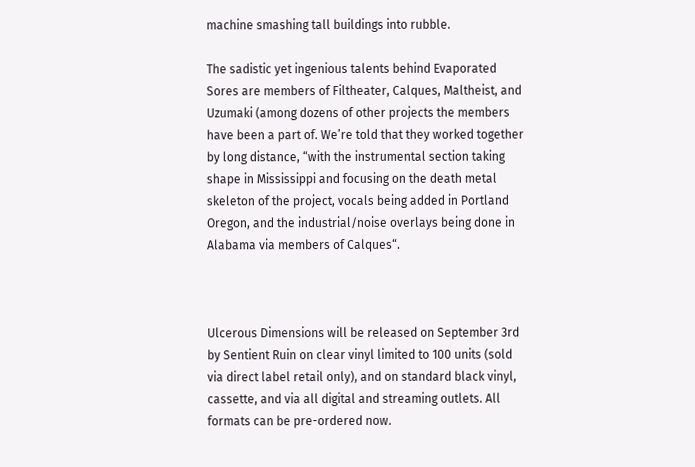machine smashing tall buildings into rubble.

The sadistic yet ingenious talents behind Evaporated Sores are members of Filtheater, Calques, Maltheist, and Uzumaki (among dozens of other projects the members have been a part of. We’re told that they worked together by long distance, “with the instrumental section taking shape in Mississippi and focusing on the death metal skeleton of the project, vocals being added in Portland Oregon, and the industrial/noise overlays being done in Alabama via members of Calques“.



Ulcerous Dimensions will be released on September 3rd by Sentient Ruin on clear vinyl limited to 100 units (sold via direct label retail only), and on standard black vinyl, cassette, and via all digital and streaming outlets. All formats can be pre-ordered now.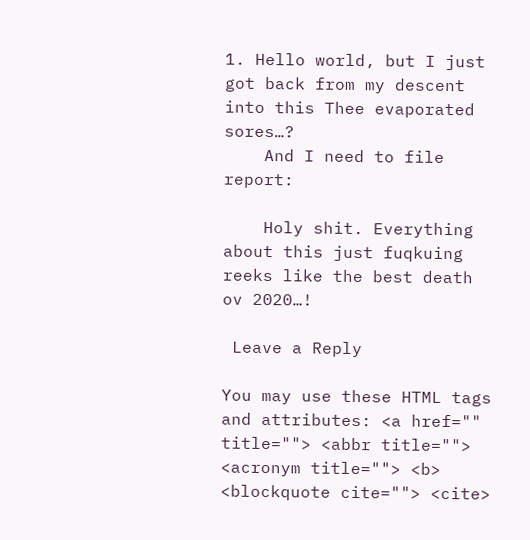1. Hello world, but I just got back from my descent into this Thee evaporated sores…?
    And I need to file report:

    Holy shit. Everything about this just fuqkuing reeks like the best death ov 2020…!

 Leave a Reply

You may use these HTML tags and attributes: <a href="" title=""> <abbr title=""> <acronym title=""> <b> <blockquote cite=""> <cite>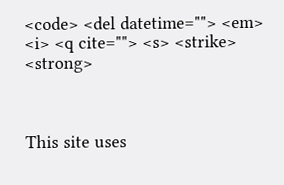<code> <del datetime=""> <em> <i> <q cite=""> <s> <strike> <strong>



This site uses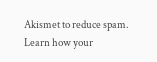Akismet to reduce spam. Learn how your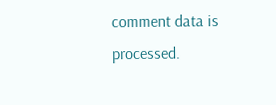comment data is processed.